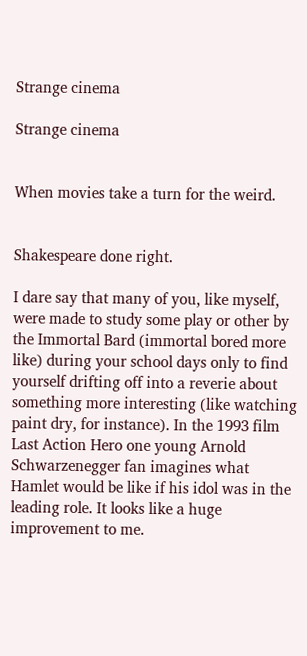Strange cinema

Strange cinema


When movies take a turn for the weird.


Shakespeare done right.

I dare say that many of you, like myself, were made to study some play or other by the Immortal Bard (immortal bored more like) during your school days only to find yourself drifting off into a reverie about something more interesting (like watching paint dry, for instance). In the 1993 film Last Action Hero one young Arnold Schwarzenegger fan imagines what Hamlet would be like if his idol was in the leading role. It looks like a huge improvement to me.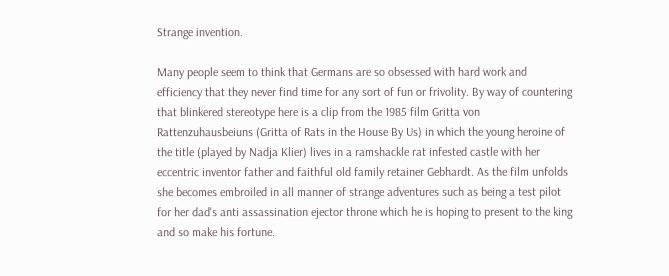Strange invention.

Many people seem to think that Germans are so obsessed with hard work and efficiency that they never find time for any sort of fun or frivolity. By way of countering that blinkered stereotype here is a clip from the 1985 film Gritta von Rattenzuhausbeiuns (Gritta of Rats in the House By Us) in which the young heroine of the title (played by Nadja Klier) lives in a ramshackle rat infested castle with her eccentric inventor father and faithful old family retainer Gebhardt. As the film unfolds she becomes embroiled in all manner of strange adventures such as being a test pilot for her dad's anti assassination ejector throne which he is hoping to present to the king and so make his fortune.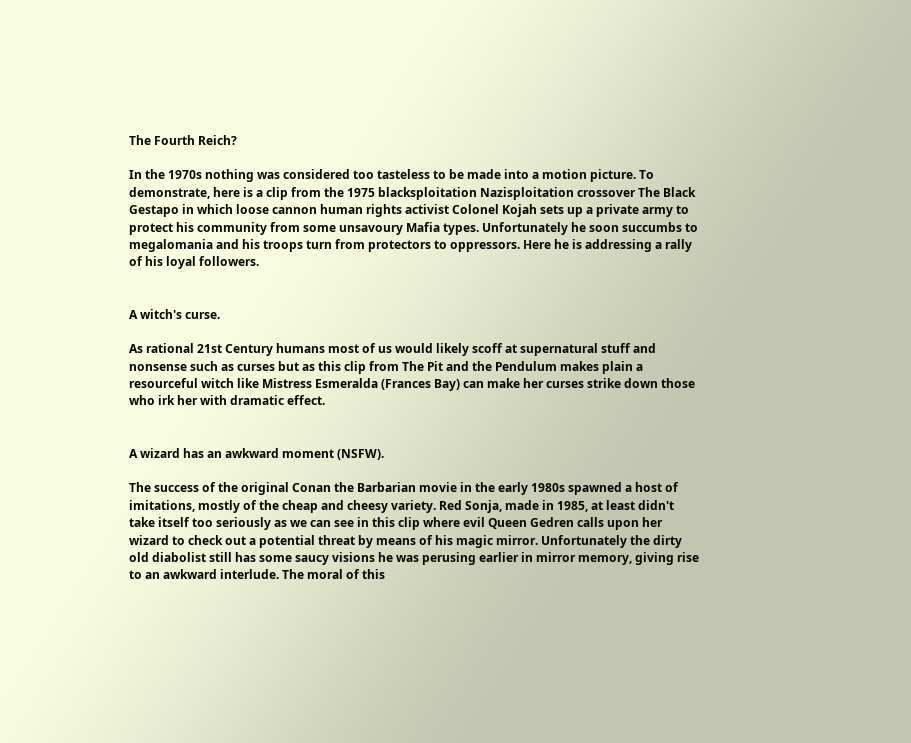The Fourth Reich?

In the 1970s nothing was considered too tasteless to be made into a motion picture. To demonstrate, here is a clip from the 1975 blacksploitation Nazisploitation crossover The Black Gestapo in which loose cannon human rights activist Colonel Kojah sets up a private army to protect his community from some unsavoury Mafia types. Unfortunately he soon succumbs to megalomania and his troops turn from protectors to oppressors. Here he is addressing a rally of his loyal followers.


A witch's curse.

As rational 21st Century humans most of us would likely scoff at supernatural stuff and nonsense such as curses but as this clip from The Pit and the Pendulum makes plain a resourceful witch like Mistress Esmeralda (Frances Bay) can make her curses strike down those who irk her with dramatic effect.


A wizard has an awkward moment (NSFW).

The success of the original Conan the Barbarian movie in the early 1980s spawned a host of imitations, mostly of the cheap and cheesy variety. Red Sonja, made in 1985, at least didn't take itself too seriously as we can see in this clip where evil Queen Gedren calls upon her wizard to check out a potential threat by means of his magic mirror. Unfortunately the dirty old diabolist still has some saucy visions he was perusing earlier in mirror memory, giving rise to an awkward interlude. The moral of this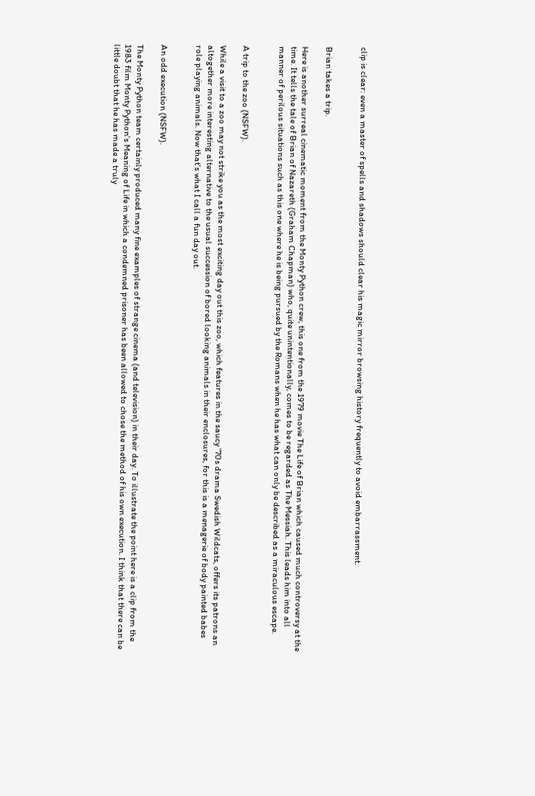clip is clear: even a master of spells and shadows should clear his magic mirror browsing history frequently to avoid embarrassment.


Brian takes a trip.

Here is another surreal cinematic moment from the Monty Python crew, this one from the 1979 movie The Life of Brian which caused much controversy at the time. It tells the tale of Brian of Nazareth (Graham Chapman) who, quite unintentionally, comes to be regarded as The Messiah. This leads him into all manner of perilous situations such as this one where he is being pursued by the Romans when he has what can only be described as a miraculous escape.


A trip to the zoo (NSFW).

While a visit to a zoo may not strike you as the most exciting day out this zoo, which features in the saucy '70s drama Swedish Wildcats, offers its patrons an altogether more interesting alternative to the usual succession of bored looking animals in their enclosures, for this is a menagerie of body painted babes role playing animals. Now that's what I call a fun day out.


An odd execution (NSFW).

The Monty Python team certainly produced many fine examples of strange cinema (and television) in their day. To illustrate the point here is a clip from the 1983 film Monty Python's Meaning of Life in which a condemned prisoner has been allowed to chose the method of his own execution. I think that there can be little doubt that he has made a truly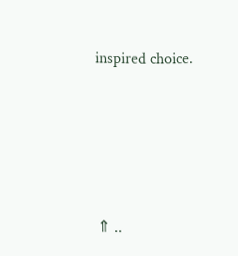inspired choice.







⇑ ..